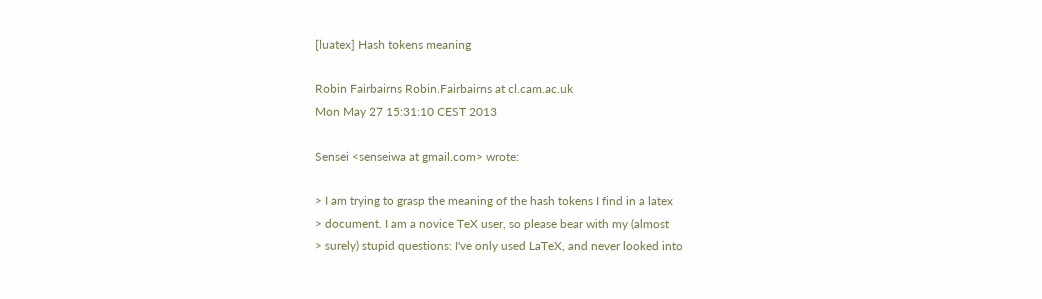[luatex] Hash tokens meaning

Robin Fairbairns Robin.Fairbairns at cl.cam.ac.uk
Mon May 27 15:31:10 CEST 2013

Sensei <senseiwa at gmail.com> wrote:

> I am trying to grasp the meaning of the hash tokens I find in a latex
> document. I am a novice TeX user, so please bear with my (almost
> surely) stupid questions: I've only used LaTeX, and never looked into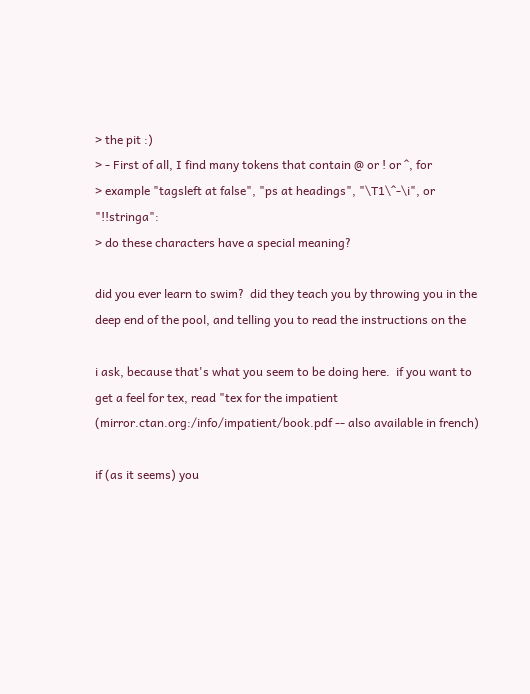> the pit :)
> - First of all, I find many tokens that contain @ or ! or ^, for
> example "tagsleft at false", "ps at headings", "\T1\^-\i", or "!!stringa":
> do these characters have a special meaning?

did you ever learn to swim?  did they teach you by throwing you in the
deep end of the pool, and telling you to read the instructions on the

i ask, because that's what you seem to be doing here.  if you want to
get a feel for tex, read "tex for the impatient
(mirror.ctan.org:/info/impatient/book.pdf -- also available in french)

if (as it seems) you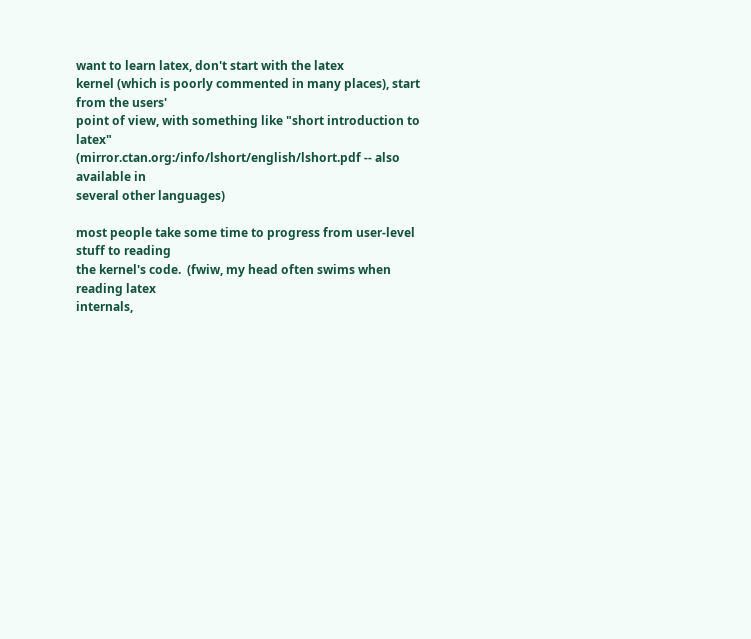want to learn latex, don't start with the latex
kernel (which is poorly commented in many places), start from the users'
point of view, with something like "short introduction to latex"
(mirror.ctan.org:/info/lshort/english/lshort.pdf -- also available in
several other languages)

most people take some time to progress from user-level stuff to reading
the kernel's code.  (fwiw, my head often swims when reading latex
internals,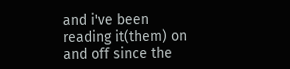and i've been reading it(them) on and off since the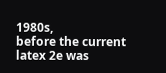1980s,
before the current latex 2e was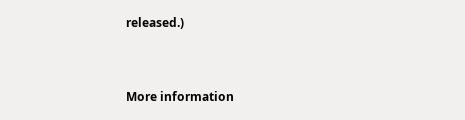released.)


More information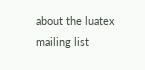about the luatex mailing list